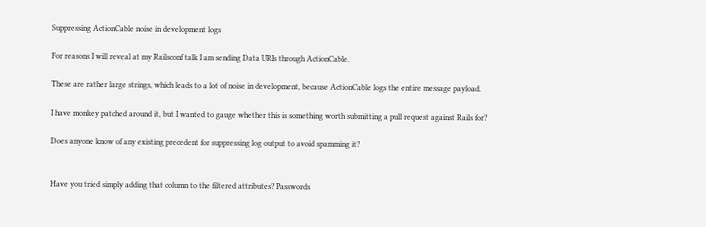Suppressing ActionCable noise in development logs

For reasons I will reveal at my Railsconf talk I am sending Data URIs through ActionCable.

These are rather large strings, which leads to a lot of noise in development, because ActionCable logs the entire message payload.

I have monkey patched around it, but I wanted to gauge whether this is something worth submitting a pull request against Rails for?

Does anyone know of any existing precedent for suppressing log output to avoid spamming it?


Have you tried simply adding that column to the filtered attributes? Passwords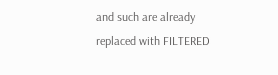and such are already replaced with FILTERED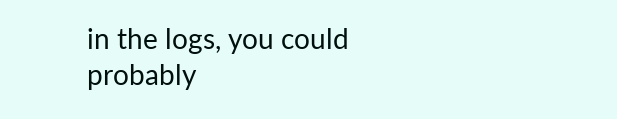in the logs, you could probably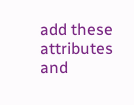add these attributes and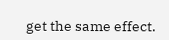get the same effect.